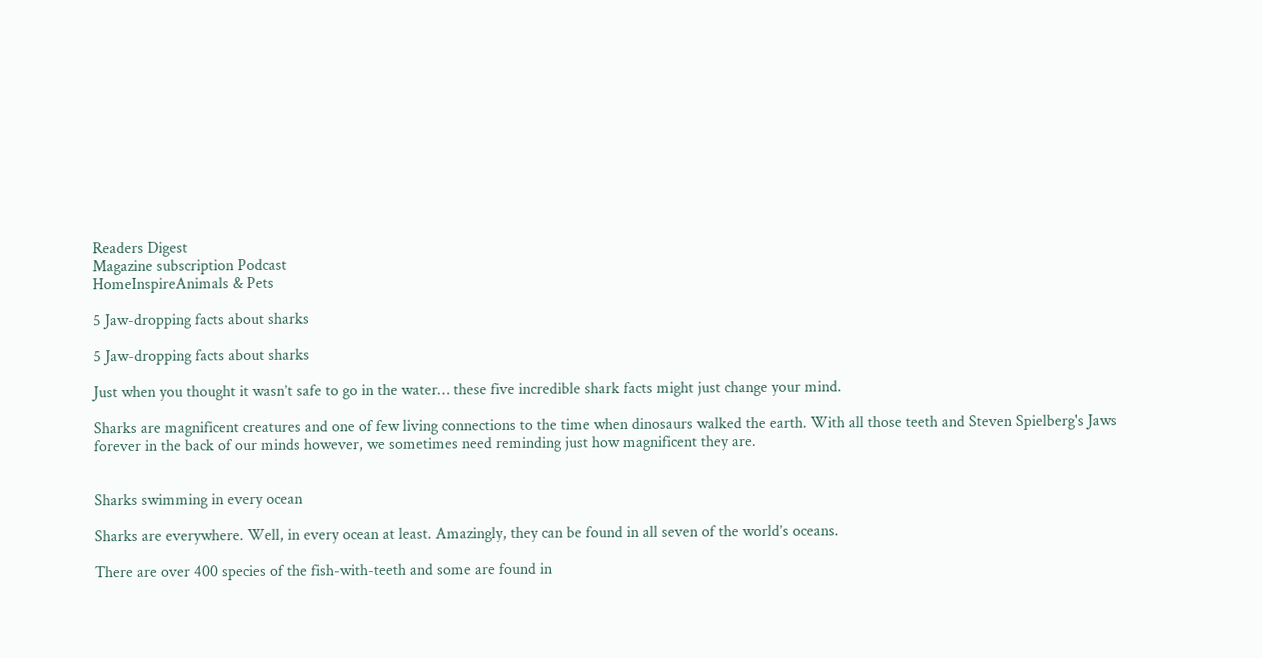Readers Digest
Magazine subscription Podcast
HomeInspireAnimals & Pets

5 Jaw-dropping facts about sharks

5 Jaw-dropping facts about sharks

Just when you thought it wasn’t safe to go in the water… these five incredible shark facts might just change your mind.

Sharks are magnificent creatures and one of few living connections to the time when dinosaurs walked the earth. With all those teeth and Steven Spielberg's Jaws forever in the back of our minds however, we sometimes need reminding just how magnificent they are.


Sharks swimming in every ocean

Sharks are everywhere. Well, in every ocean at least. Amazingly, they can be found in all seven of the world’s oceans.

There are over 400 species of the fish-with-teeth and some are found in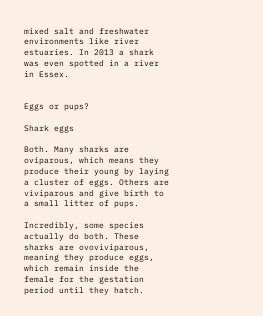mixed salt and freshwater environments like river estuaries. In 2013 a shark was even spotted in a river in Essex.


Eggs or pups?

Shark eggs

Both. Many sharks are oviparous, which means they produce their young by laying a cluster of eggs. Others are viviparous and give birth to a small litter of pups.

Incredibly, some species actually do both. These sharks are ovoviviparous, meaning they produce eggs, which remain inside the female for the gestation period until they hatch.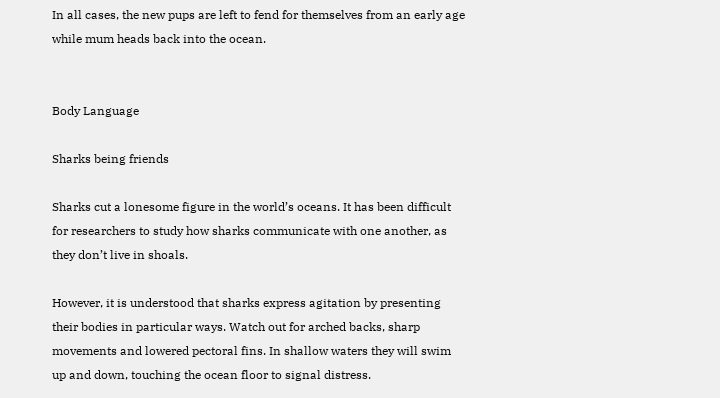In all cases, the new pups are left to fend for themselves from an early age while mum heads back into the ocean.


Body Language

Sharks being friends

Sharks cut a lonesome figure in the world’s oceans. It has been difficult for researchers to study how sharks communicate with one another, as they don’t live in shoals.

However, it is understood that sharks express agitation by presenting their bodies in particular ways. Watch out for arched backs, sharp movements and lowered pectoral fins. In shallow waters they will swim up and down, touching the ocean floor to signal distress.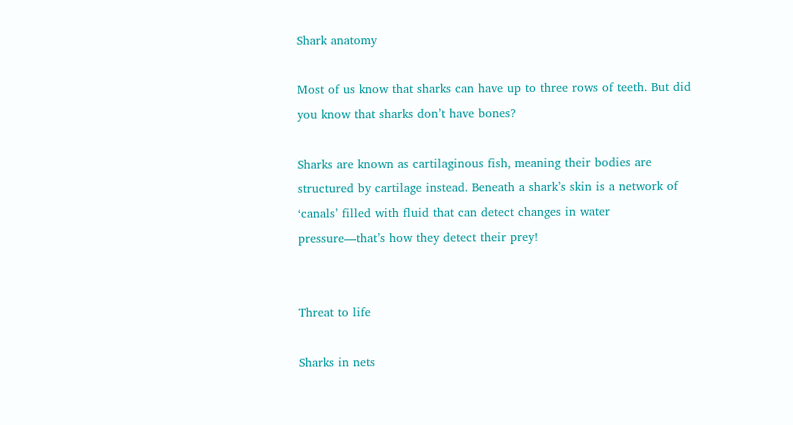Shark anatomy

Most of us know that sharks can have up to three rows of teeth. But did you know that sharks don’t have bones?

Sharks are known as cartilaginous fish, meaning their bodies are structured by cartilage instead. Beneath a shark’s skin is a network of ‘canals’ filled with fluid that can detect changes in water pressure—that’s how they detect their prey!


Threat to life

Sharks in nets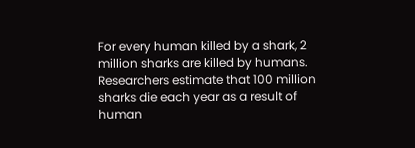For every human killed by a shark, 2 million sharks are killed by humans. Researchers estimate that 100 million sharks die each year as a result of human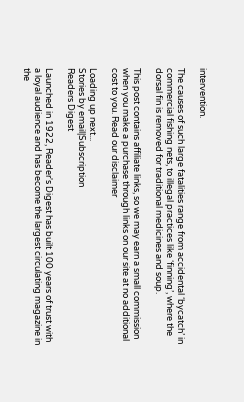intervention.

The causes of such large fatalities range from accidental ‘bycatch’ in commercial fishing nets, to illegal practices like ‘finning’, where the dorsal fin is removed for traditional medicines and soup.

This post contains affiliate links, so we may earn a small commission when you make a purchase through links on our site at no additional cost to you. Read our disclaimer

Loading up next...
Stories by email|Subscription
Readers Digest

Launched in 1922, Reader's Digest has built 100 years of trust with a loyal audience and has become the largest circulating magazine in the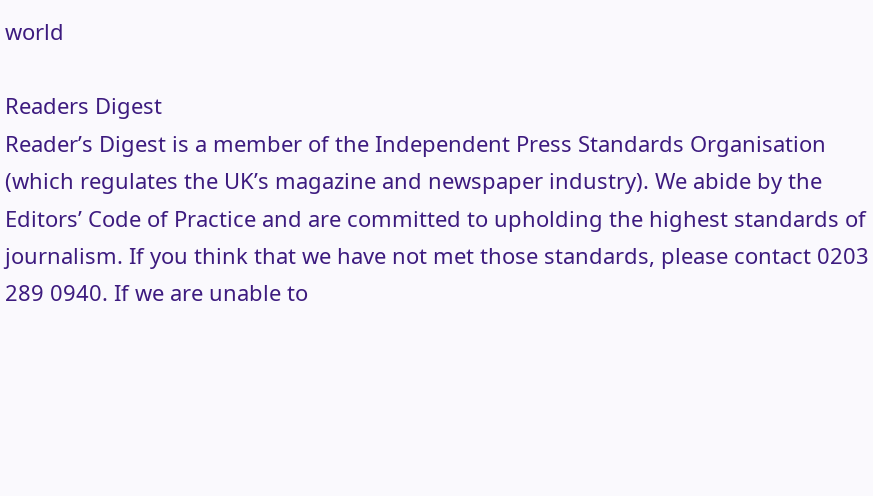world

Readers Digest
Reader’s Digest is a member of the Independent Press Standards Organisation (which regulates the UK’s magazine and newspaper industry). We abide by the Editors’ Code of Practice and are committed to upholding the highest standards of journalism. If you think that we have not met those standards, please contact 0203 289 0940. If we are unable to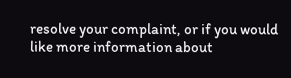resolve your complaint, or if you would like more information about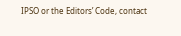IPSO or the Editors’ Code, contact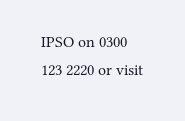IPSO on 0300 123 2220 or visit